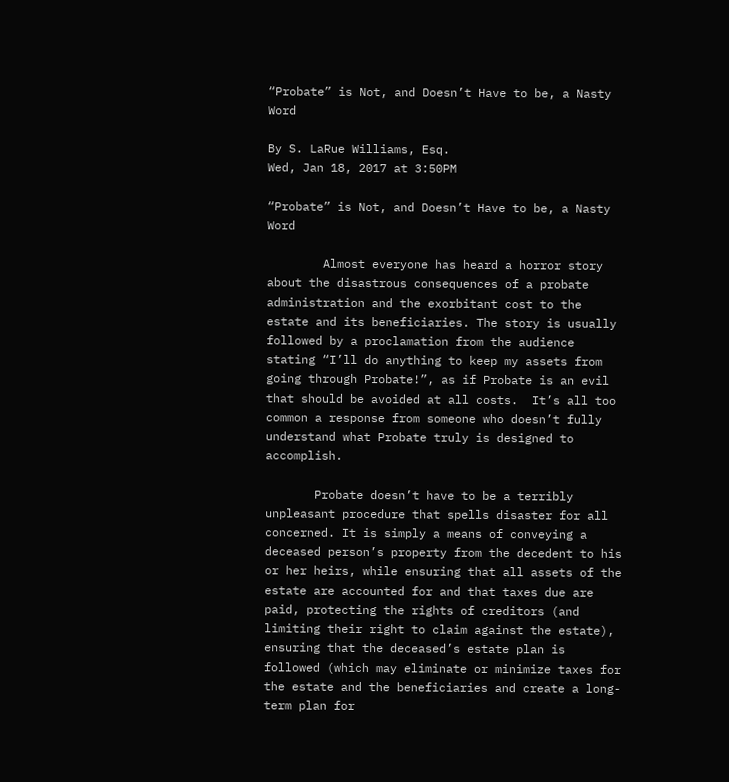“Probate” is Not, and Doesn’t Have to be, a Nasty Word

By S. LaRue Williams, Esq.
Wed, Jan 18, 2017 at 3:50PM

“Probate” is Not, and Doesn’t Have to be, a Nasty Word

        Almost everyone has heard a horror story about the disastrous consequences of a probate administration and the exorbitant cost to the estate and its beneficiaries. The story is usually followed by a proclamation from the audience stating “I’ll do anything to keep my assets from going through Probate!”, as if Probate is an evil that should be avoided at all costs.  It’s all too common a response from someone who doesn’t fully understand what Probate truly is designed to accomplish.

       Probate doesn’t have to be a terribly unpleasant procedure that spells disaster for all concerned. It is simply a means of conveying a deceased person’s property from the decedent to his or her heirs, while ensuring that all assets of the estate are accounted for and that taxes due are paid, protecting the rights of creditors (and limiting their right to claim against the estate), ensuring that the deceased’s estate plan is followed (which may eliminate or minimize taxes for the estate and the beneficiaries and create a long-term plan for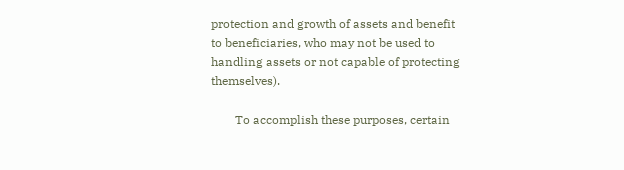protection and growth of assets and benefit to beneficiaries, who may not be used to handling assets or not capable of protecting themselves).

        To accomplish these purposes, certain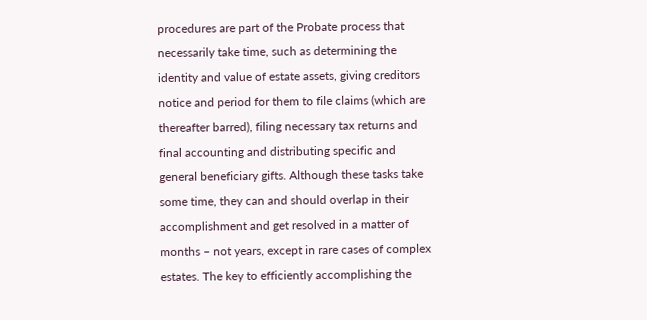procedures are part of the Probate process that necessarily take time, such as determining the identity and value of estate assets, giving creditors notice and period for them to file claims (which are thereafter barred), filing necessary tax returns and final accounting and distributing specific and general beneficiary gifts. Although these tasks take some time, they can and should overlap in their accomplishment and get resolved in a matter of months – not years, except in rare cases of complex estates. The key to efficiently accomplishing the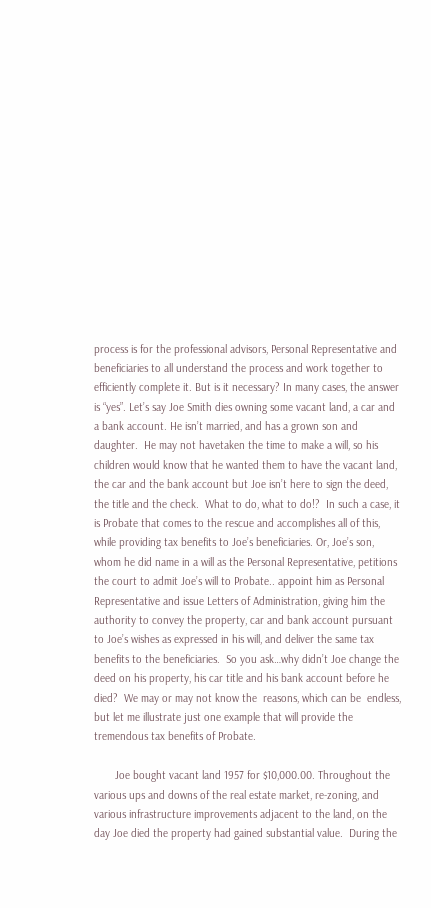process is for the professional advisors, Personal Representative and beneficiaries to all understand the process and work together to efficiently complete it. But is it necessary? In many cases, the answer is “yes”. Let’s say Joe Smith dies owning some vacant land, a car and a bank account. He isn’t married, and has a grown son and daughter.  He may not havetaken the time to make a will, so his children would know that he wanted them to have the vacant land, the car and the bank account but Joe isn’t here to sign the deed, the title and the check.  What to do, what to do!?  In such a case, it is Probate that comes to the rescue and accomplishes all of this, while providing tax benefits to Joe’s beneficiaries. Or, Joe’s son, whom he did name in a will as the Personal Representative, petitions the court to admit Joe’s will to Probate.. appoint him as Personal Representative and issue Letters of Administration, giving him the authority to convey the property, car and bank account pursuant to Joe’s wishes as expressed in his will, and deliver the same tax benefits to the beneficiaries.  So you ask…why didn’t Joe change the deed on his property, his car title and his bank account before he died?  We may or may not know the  reasons, which can be  endless, but let me illustrate just one example that will provide the tremendous tax benefits of Probate.

       Joe bought vacant land 1957 for $10,000.00. Throughout the various ups and downs of the real estate market, re-zoning, and various infrastructure improvements adjacent to the land, on the day Joe died the property had gained substantial value.  During the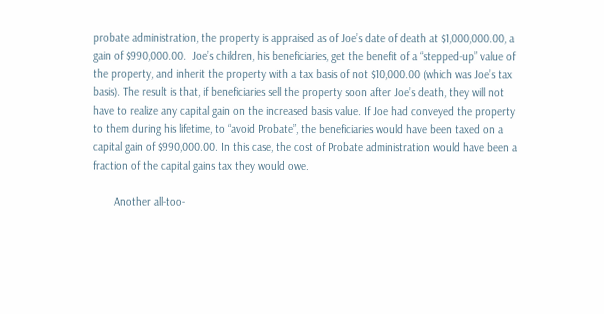probate administration, the property is appraised as of Joe’s date of death at $1,000,000.00, a gain of $990,000.00.  Joe’s children, his beneficiaries, get the benefit of a “stepped-up” value of the property, and inherit the property with a tax basis of not $10,000.00 (which was Joe’s tax basis). The result is that, if beneficiaries sell the property soon after Joe’s death, they will not have to realize any capital gain on the increased basis value. If Joe had conveyed the property to them during his lifetime, to “avoid Probate”, the beneficiaries would have been taxed on a capital gain of $990,000.00. In this case, the cost of Probate administration would have been a fraction of the capital gains tax they would owe.

       Another all-too-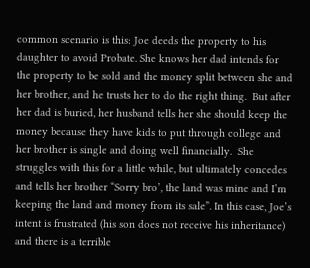common scenario is this: Joe deeds the property to his daughter to avoid Probate. She knows her dad intends for the property to be sold and the money split between she and her brother, and he trusts her to do the right thing.  But after her dad is buried, her husband tells her she should keep the money because they have kids to put through college and her brother is single and doing well financially.  She struggles with this for a little while, but ultimately concedes and tells her brother “Sorry bro’, the land was mine and I’m keeping the land and money from its sale”. In this case, Joe’s intent is frustrated (his son does not receive his inheritance) and there is a terrible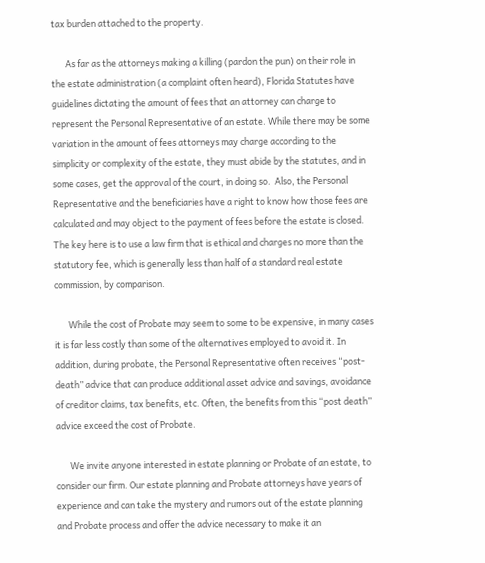tax burden attached to the property.

       As far as the attorneys making a killing (pardon the pun) on their role in the estate administration (a complaint often heard), Florida Statutes have guidelines dictating the amount of fees that an attorney can charge to represent the Personal Representative of an estate. While there may be some variation in the amount of fees attorneys may charge according to the simplicity or complexity of the estate, they must abide by the statutes, and in some cases, get the approval of the court, in doing so.  Also, the Personal Representative and the beneficiaries have a right to know how those fees are calculated and may object to the payment of fees before the estate is closed. The key here is to use a law firm that is ethical and charges no more than the statutory fee, which is generally less than half of a standard real estate commission, by comparison.

       While the cost of Probate may seem to some to be expensive, in many cases it is far less costly than some of the alternatives employed to avoid it. In addition, during probate, the Personal Representative often receives “post-death” advice that can produce additional asset advice and savings, avoidance of creditor claims, tax benefits, etc. Often, the benefits from this “post death” advice exceed the cost of Probate.

       We invite anyone interested in estate planning or Probate of an estate, to consider our firm. Our estate planning and Probate attorneys have years of experience and can take the mystery and rumors out of the estate planning and Probate process and offer the advice necessary to make it an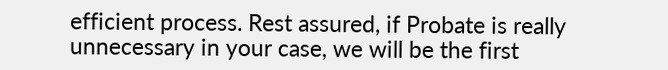efficient process. Rest assured, if Probate is really unnecessary in your case, we will be the first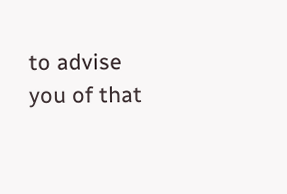to advise you of that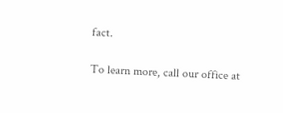fact.

To learn more, call our office at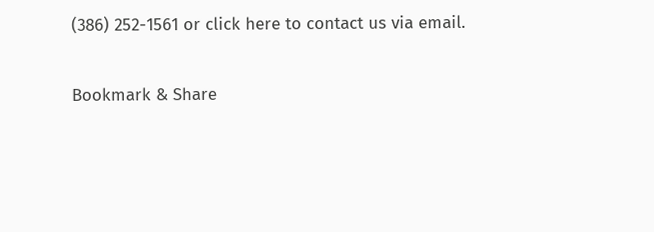(386) 252-1561 or click here to contact us via email.

Bookmark & Share